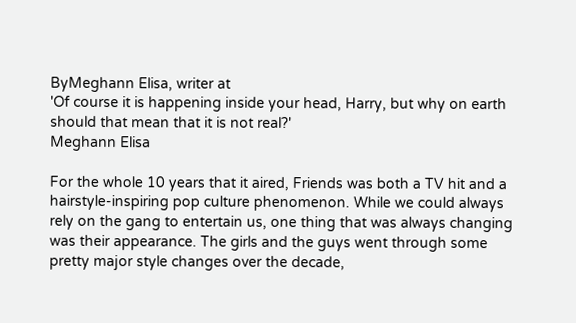ByMeghann Elisa, writer at
'Of course it is happening inside your head, Harry, but why on earth should that mean that it is not real?'
Meghann Elisa

For the whole 10 years that it aired, Friends was both a TV hit and a hairstyle-inspiring pop culture phenomenon. While we could always rely on the gang to entertain us, one thing that was always changing was their appearance. The girls and the guys went through some pretty major style changes over the decade,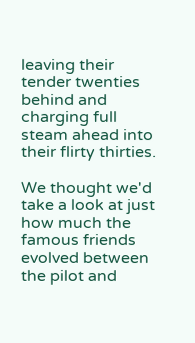leaving their tender twenties behind and charging full steam ahead into their flirty thirties.

We thought we'd take a look at just how much the famous friends evolved between the pilot and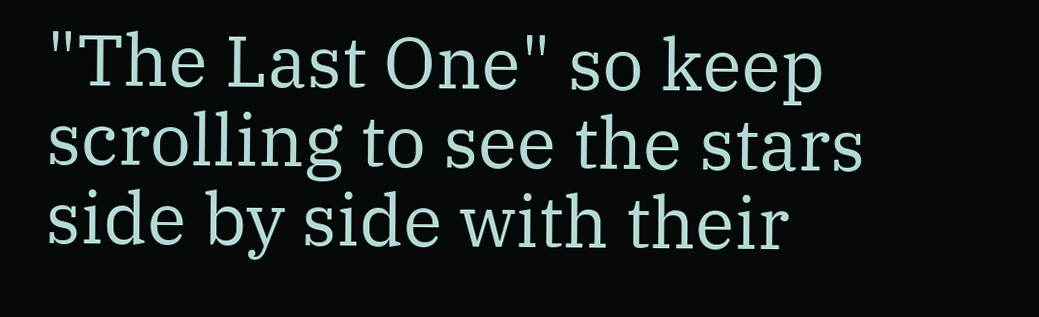"The Last One" so keep scrolling to see the stars side by side with their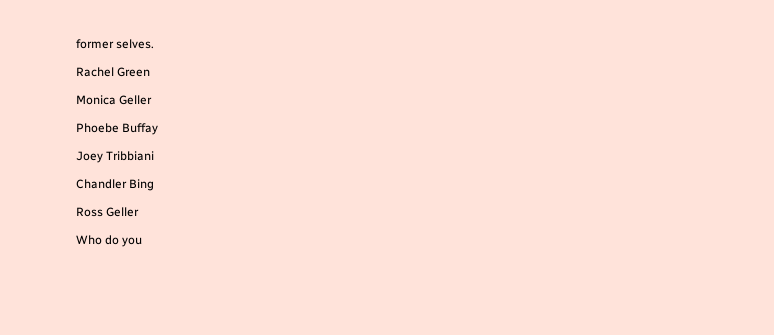former selves.

Rachel Green

Monica Geller

Phoebe Buffay

Joey Tribbiani

Chandler Bing

Ross Geller

Who do you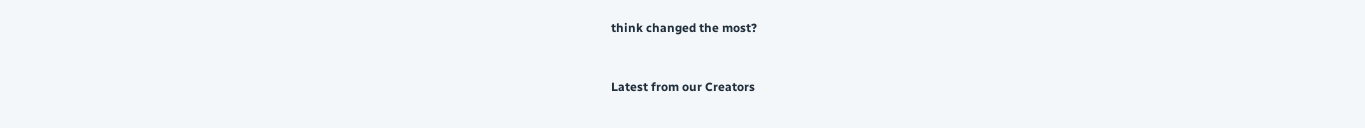think changed the most?


Latest from our Creators